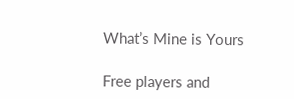What’s Mine is Yours

Free players and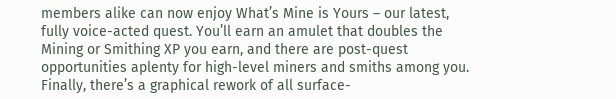members alike can now enjoy What’s Mine is Yours – our latest, fully voice-acted quest. You’ll earn an amulet that doubles the Mining or Smithing XP you earn, and there are post-quest opportunities aplenty for high-level miners and smiths among you. Finally, there’s a graphical rework of all surface-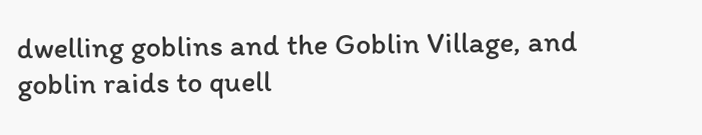dwelling goblins and the Goblin Village, and goblin raids to quell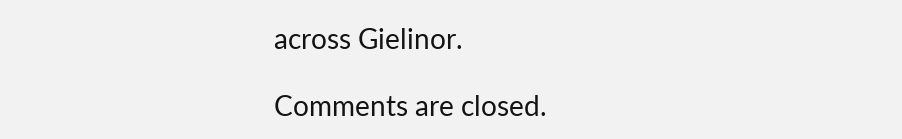across Gielinor.

Comments are closed.